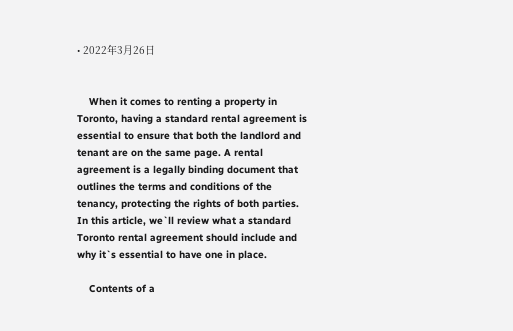• 2022年3月26日


    When it comes to renting a property in Toronto, having a standard rental agreement is essential to ensure that both the landlord and tenant are on the same page. A rental agreement is a legally binding document that outlines the terms and conditions of the tenancy, protecting the rights of both parties. In this article, we`ll review what a standard Toronto rental agreement should include and why it`s essential to have one in place.

    Contents of a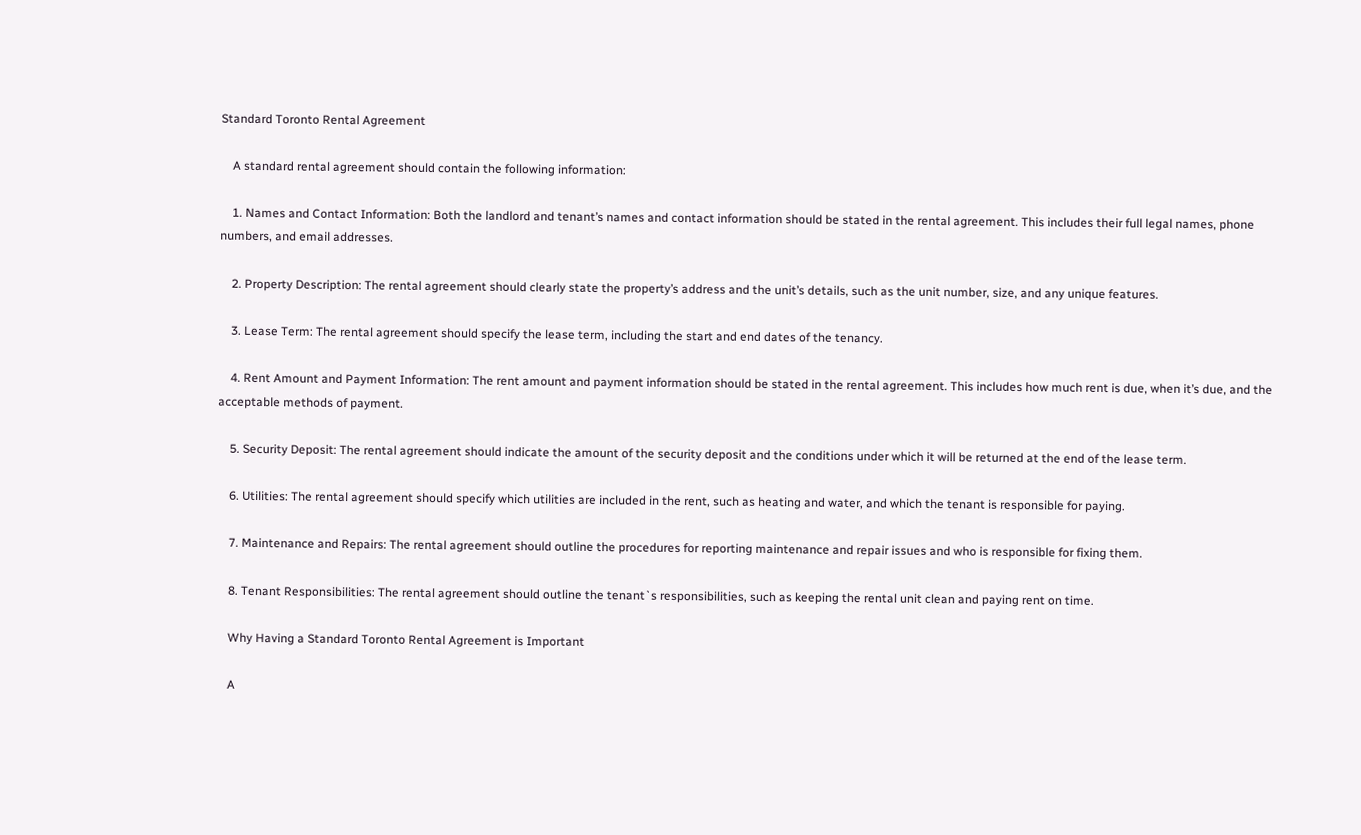Standard Toronto Rental Agreement

    A standard rental agreement should contain the following information:

    1. Names and Contact Information: Both the landlord and tenant’s names and contact information should be stated in the rental agreement. This includes their full legal names, phone numbers, and email addresses.

    2. Property Description: The rental agreement should clearly state the property’s address and the unit’s details, such as the unit number, size, and any unique features.

    3. Lease Term: The rental agreement should specify the lease term, including the start and end dates of the tenancy.

    4. Rent Amount and Payment Information: The rent amount and payment information should be stated in the rental agreement. This includes how much rent is due, when it’s due, and the acceptable methods of payment.

    5. Security Deposit: The rental agreement should indicate the amount of the security deposit and the conditions under which it will be returned at the end of the lease term.

    6. Utilities: The rental agreement should specify which utilities are included in the rent, such as heating and water, and which the tenant is responsible for paying.

    7. Maintenance and Repairs: The rental agreement should outline the procedures for reporting maintenance and repair issues and who is responsible for fixing them.

    8. Tenant Responsibilities: The rental agreement should outline the tenant`s responsibilities, such as keeping the rental unit clean and paying rent on time.

    Why Having a Standard Toronto Rental Agreement is Important

    A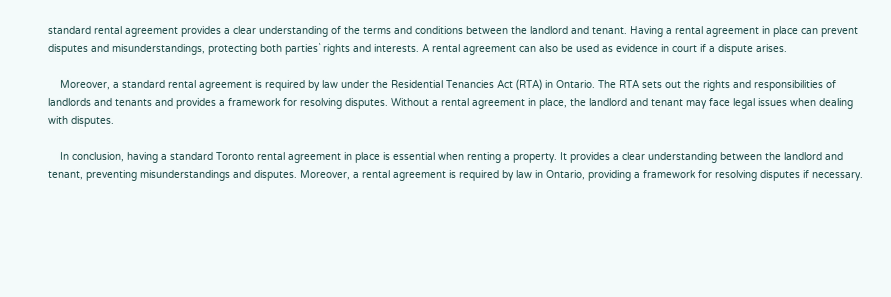standard rental agreement provides a clear understanding of the terms and conditions between the landlord and tenant. Having a rental agreement in place can prevent disputes and misunderstandings, protecting both parties` rights and interests. A rental agreement can also be used as evidence in court if a dispute arises.

    Moreover, a standard rental agreement is required by law under the Residential Tenancies Act (RTA) in Ontario. The RTA sets out the rights and responsibilities of landlords and tenants and provides a framework for resolving disputes. Without a rental agreement in place, the landlord and tenant may face legal issues when dealing with disputes.

    In conclusion, having a standard Toronto rental agreement in place is essential when renting a property. It provides a clear understanding between the landlord and tenant, preventing misunderstandings and disputes. Moreover, a rental agreement is required by law in Ontario, providing a framework for resolving disputes if necessary.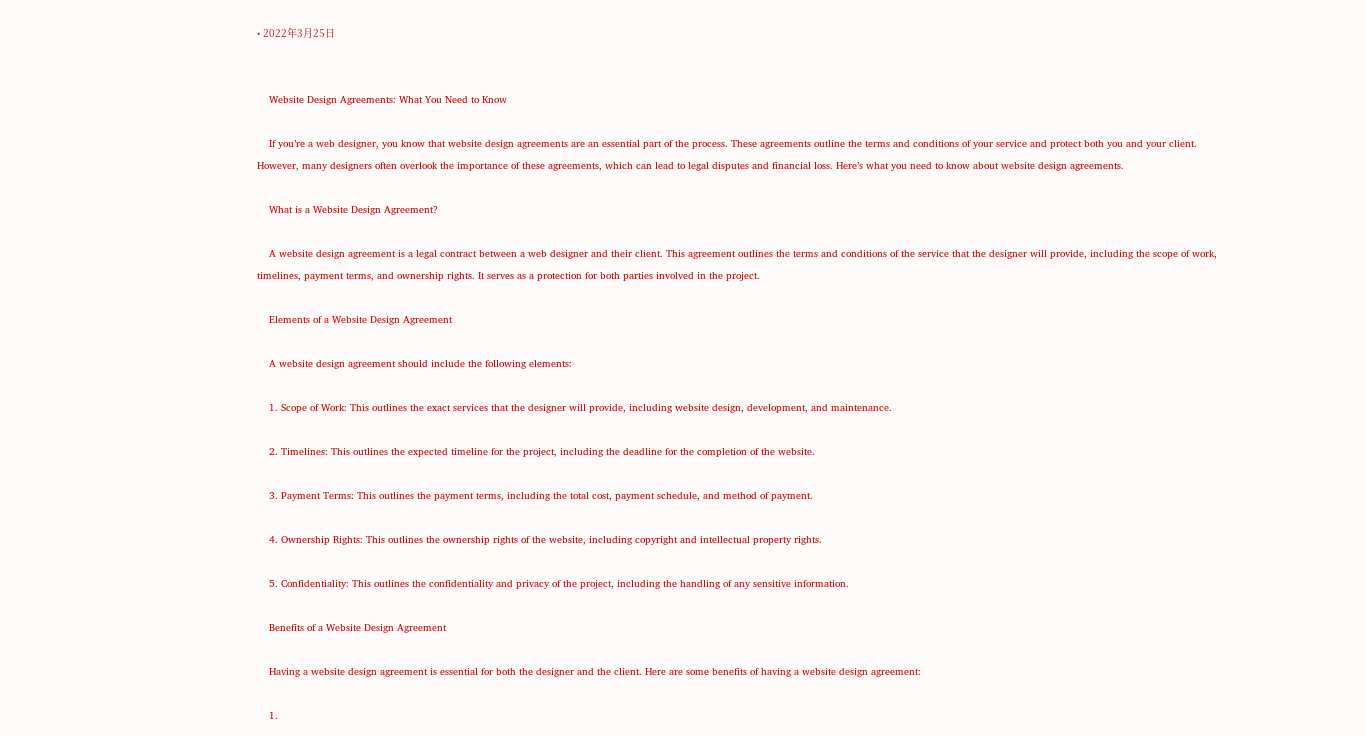• 2022年3月25日


    Website Design Agreements: What You Need to Know

    If you’re a web designer, you know that website design agreements are an essential part of the process. These agreements outline the terms and conditions of your service and protect both you and your client. However, many designers often overlook the importance of these agreements, which can lead to legal disputes and financial loss. Here’s what you need to know about website design agreements.

    What is a Website Design Agreement?

    A website design agreement is a legal contract between a web designer and their client. This agreement outlines the terms and conditions of the service that the designer will provide, including the scope of work, timelines, payment terms, and ownership rights. It serves as a protection for both parties involved in the project.

    Elements of a Website Design Agreement

    A website design agreement should include the following elements:

    1. Scope of Work: This outlines the exact services that the designer will provide, including website design, development, and maintenance.

    2. Timelines: This outlines the expected timeline for the project, including the deadline for the completion of the website.

    3. Payment Terms: This outlines the payment terms, including the total cost, payment schedule, and method of payment.

    4. Ownership Rights: This outlines the ownership rights of the website, including copyright and intellectual property rights.

    5. Confidentiality: This outlines the confidentiality and privacy of the project, including the handling of any sensitive information.

    Benefits of a Website Design Agreement

    Having a website design agreement is essential for both the designer and the client. Here are some benefits of having a website design agreement:

    1.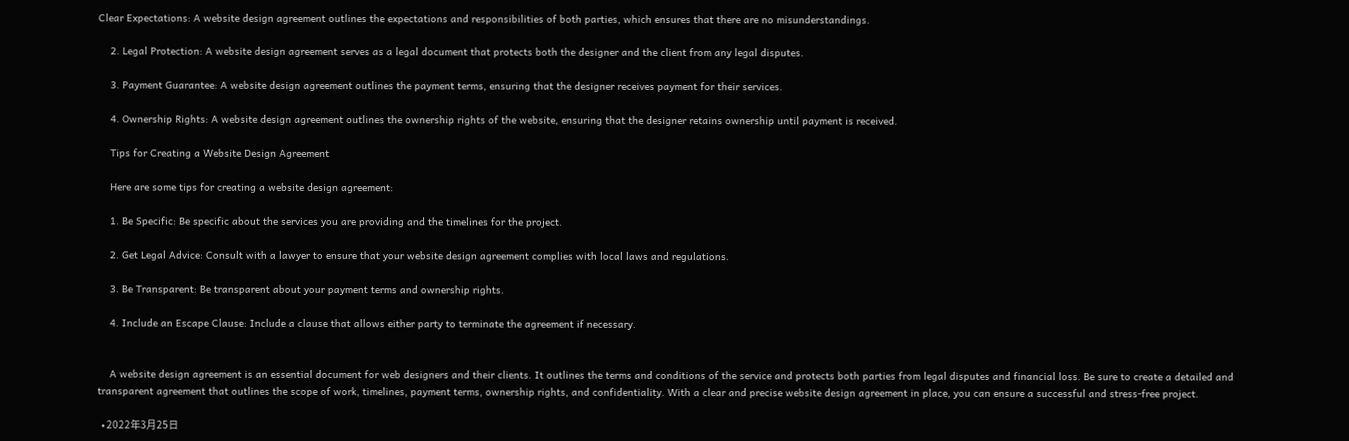Clear Expectations: A website design agreement outlines the expectations and responsibilities of both parties, which ensures that there are no misunderstandings.

    2. Legal Protection: A website design agreement serves as a legal document that protects both the designer and the client from any legal disputes.

    3. Payment Guarantee: A website design agreement outlines the payment terms, ensuring that the designer receives payment for their services.

    4. Ownership Rights: A website design agreement outlines the ownership rights of the website, ensuring that the designer retains ownership until payment is received.

    Tips for Creating a Website Design Agreement

    Here are some tips for creating a website design agreement:

    1. Be Specific: Be specific about the services you are providing and the timelines for the project.

    2. Get Legal Advice: Consult with a lawyer to ensure that your website design agreement complies with local laws and regulations.

    3. Be Transparent: Be transparent about your payment terms and ownership rights.

    4. Include an Escape Clause: Include a clause that allows either party to terminate the agreement if necessary.


    A website design agreement is an essential document for web designers and their clients. It outlines the terms and conditions of the service and protects both parties from legal disputes and financial loss. Be sure to create a detailed and transparent agreement that outlines the scope of work, timelines, payment terms, ownership rights, and confidentiality. With a clear and precise website design agreement in place, you can ensure a successful and stress-free project.

  • 2022年3月25日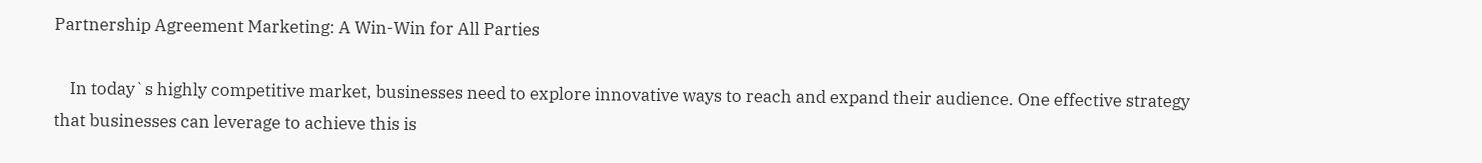Partnership Agreement Marketing: A Win-Win for All Parties

    In today`s highly competitive market, businesses need to explore innovative ways to reach and expand their audience. One effective strategy that businesses can leverage to achieve this is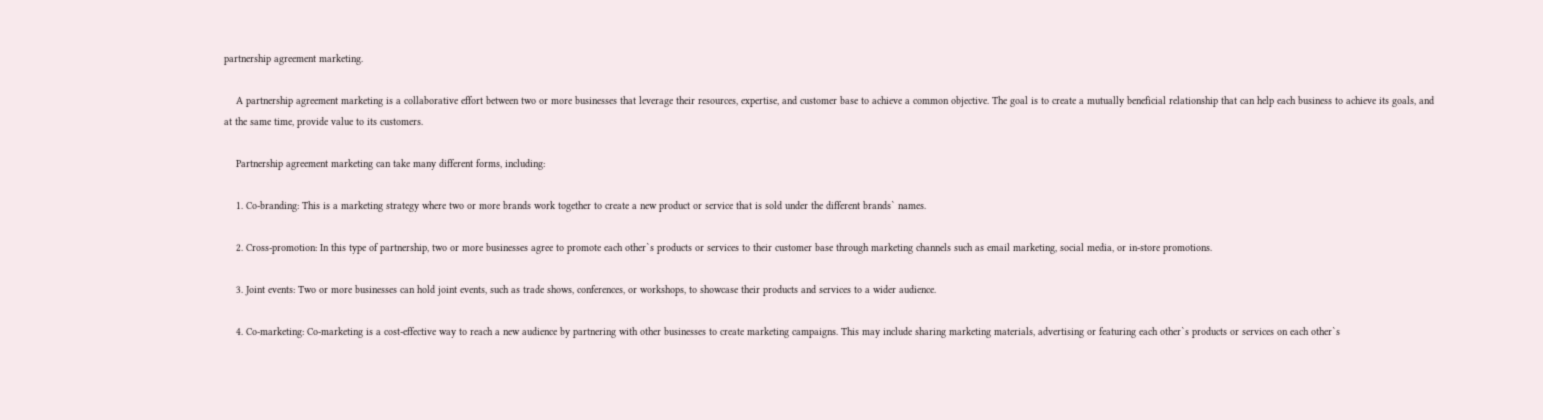partnership agreement marketing.

    A partnership agreement marketing is a collaborative effort between two or more businesses that leverage their resources, expertise, and customer base to achieve a common objective. The goal is to create a mutually beneficial relationship that can help each business to achieve its goals, and at the same time, provide value to its customers.

    Partnership agreement marketing can take many different forms, including:

    1. Co-branding: This is a marketing strategy where two or more brands work together to create a new product or service that is sold under the different brands` names.

    2. Cross-promotion: In this type of partnership, two or more businesses agree to promote each other`s products or services to their customer base through marketing channels such as email marketing, social media, or in-store promotions.

    3. Joint events: Two or more businesses can hold joint events, such as trade shows, conferences, or workshops, to showcase their products and services to a wider audience.

    4. Co-marketing: Co-marketing is a cost-effective way to reach a new audience by partnering with other businesses to create marketing campaigns. This may include sharing marketing materials, advertising or featuring each other`s products or services on each other`s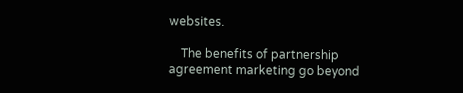websites.

    The benefits of partnership agreement marketing go beyond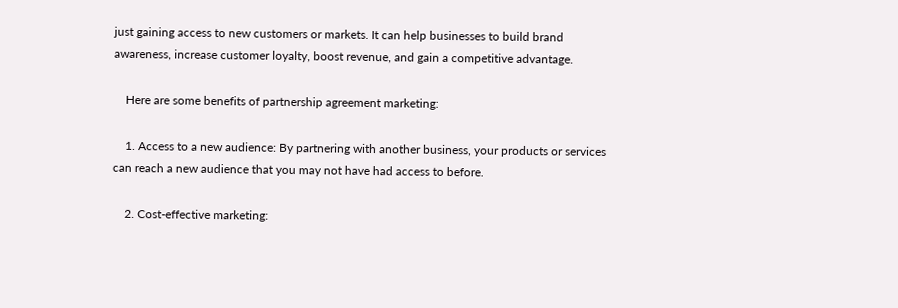just gaining access to new customers or markets. It can help businesses to build brand awareness, increase customer loyalty, boost revenue, and gain a competitive advantage.

    Here are some benefits of partnership agreement marketing:

    1. Access to a new audience: By partnering with another business, your products or services can reach a new audience that you may not have had access to before.

    2. Cost-effective marketing: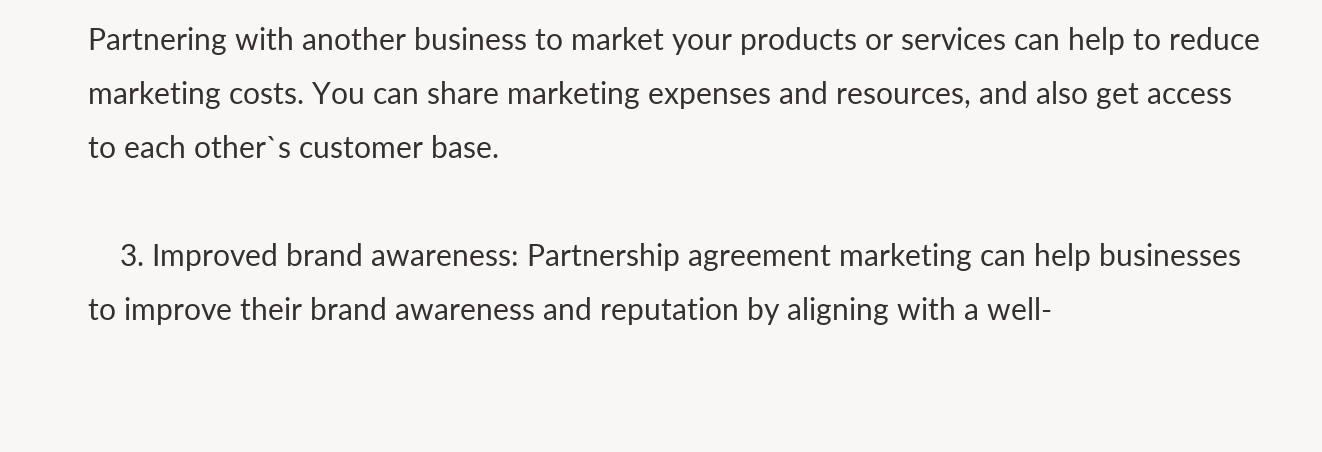Partnering with another business to market your products or services can help to reduce marketing costs. You can share marketing expenses and resources, and also get access to each other`s customer base.

    3. Improved brand awareness: Partnership agreement marketing can help businesses to improve their brand awareness and reputation by aligning with a well-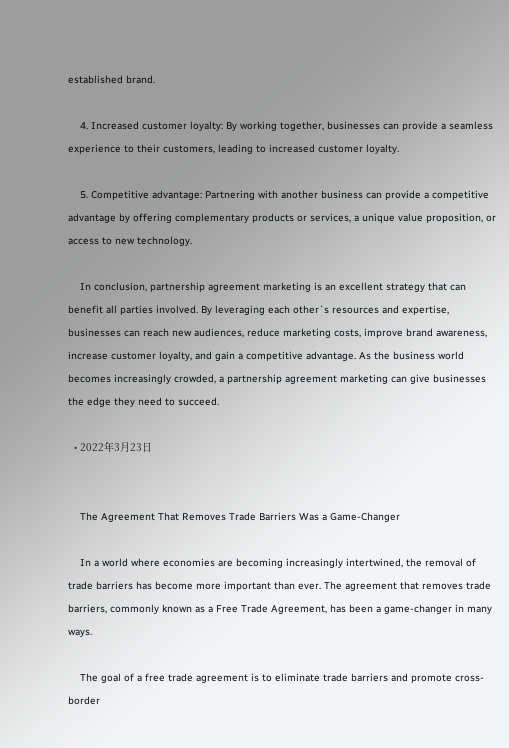established brand.

    4. Increased customer loyalty: By working together, businesses can provide a seamless experience to their customers, leading to increased customer loyalty.

    5. Competitive advantage: Partnering with another business can provide a competitive advantage by offering complementary products or services, a unique value proposition, or access to new technology.

    In conclusion, partnership agreement marketing is an excellent strategy that can benefit all parties involved. By leveraging each other`s resources and expertise, businesses can reach new audiences, reduce marketing costs, improve brand awareness, increase customer loyalty, and gain a competitive advantage. As the business world becomes increasingly crowded, a partnership agreement marketing can give businesses the edge they need to succeed.

  • 2022年3月23日


    The Agreement That Removes Trade Barriers Was a Game-Changer

    In a world where economies are becoming increasingly intertwined, the removal of trade barriers has become more important than ever. The agreement that removes trade barriers, commonly known as a Free Trade Agreement, has been a game-changer in many ways.

    The goal of a free trade agreement is to eliminate trade barriers and promote cross-border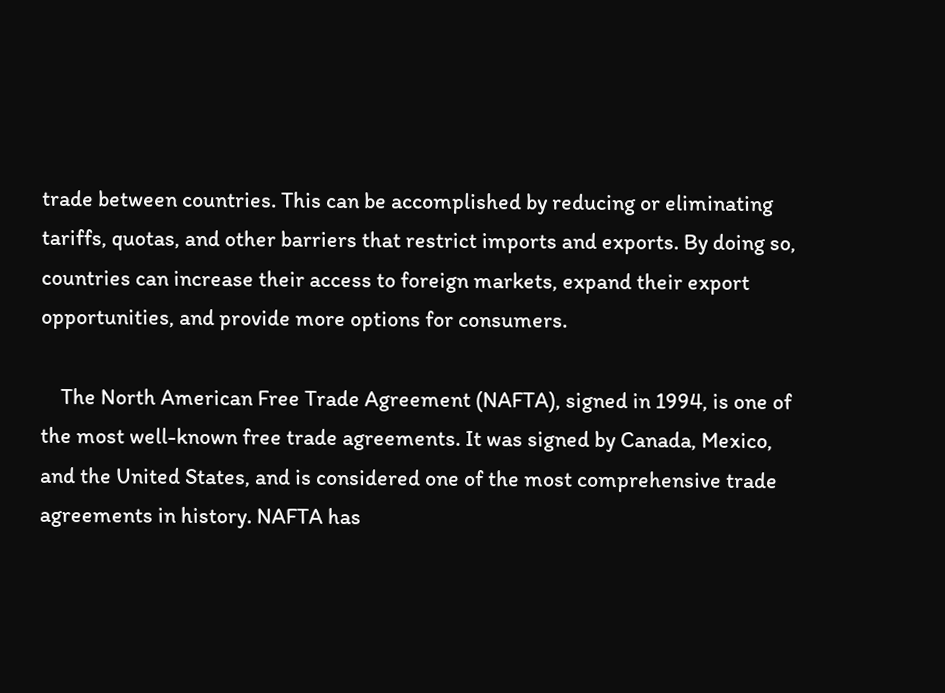trade between countries. This can be accomplished by reducing or eliminating tariffs, quotas, and other barriers that restrict imports and exports. By doing so, countries can increase their access to foreign markets, expand their export opportunities, and provide more options for consumers.

    The North American Free Trade Agreement (NAFTA), signed in 1994, is one of the most well-known free trade agreements. It was signed by Canada, Mexico, and the United States, and is considered one of the most comprehensive trade agreements in history. NAFTA has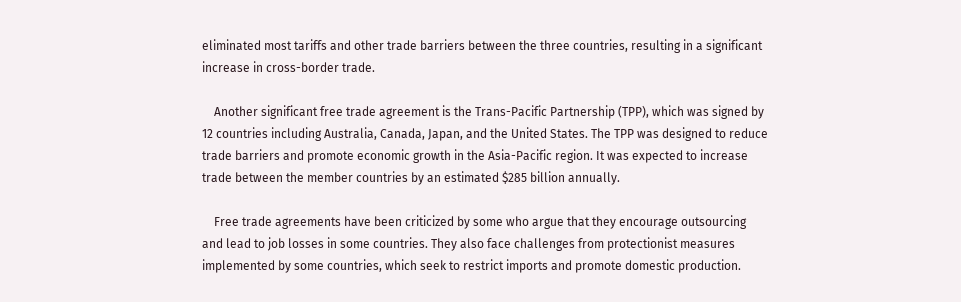eliminated most tariffs and other trade barriers between the three countries, resulting in a significant increase in cross-border trade.

    Another significant free trade agreement is the Trans-Pacific Partnership (TPP), which was signed by 12 countries including Australia, Canada, Japan, and the United States. The TPP was designed to reduce trade barriers and promote economic growth in the Asia-Pacific region. It was expected to increase trade between the member countries by an estimated $285 billion annually.

    Free trade agreements have been criticized by some who argue that they encourage outsourcing and lead to job losses in some countries. They also face challenges from protectionist measures implemented by some countries, which seek to restrict imports and promote domestic production.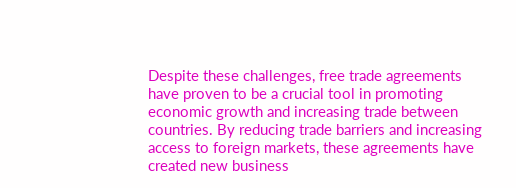Despite these challenges, free trade agreements have proven to be a crucial tool in promoting economic growth and increasing trade between countries. By reducing trade barriers and increasing access to foreign markets, these agreements have created new business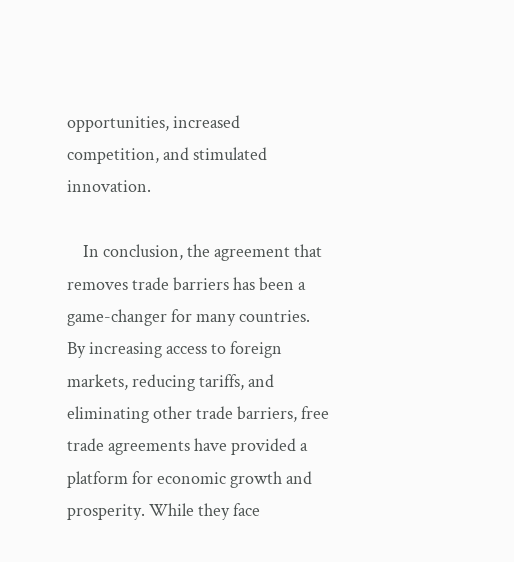opportunities, increased competition, and stimulated innovation.

    In conclusion, the agreement that removes trade barriers has been a game-changer for many countries. By increasing access to foreign markets, reducing tariffs, and eliminating other trade barriers, free trade agreements have provided a platform for economic growth and prosperity. While they face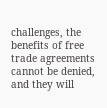challenges, the benefits of free trade agreements cannot be denied, and they will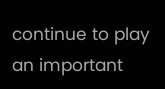continue to play an important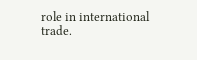role in international trade.